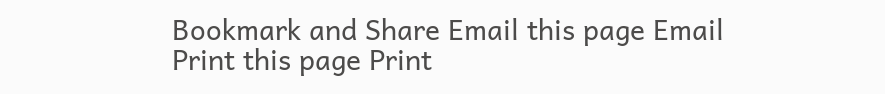Bookmark and Share Email this page Email Print this page Print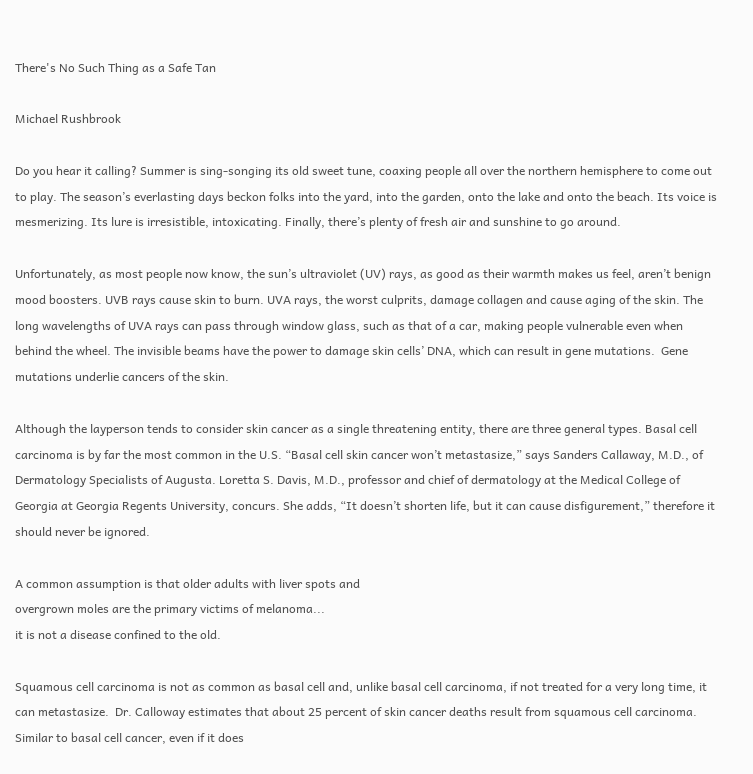There's No Such Thing as a Safe Tan

Michael Rushbrook

Do you hear it calling? Summer is sing-songing its old sweet tune, coaxing people all over the northern hemisphere to come out to play. The season’s everlasting days beckon folks into the yard, into the garden, onto the lake and onto the beach. Its voice is mesmerizing. Its lure is irresistible, intoxicating. Finally, there’s plenty of fresh air and sunshine to go around.

Unfortunately, as most people now know, the sun’s ultraviolet (UV) rays, as good as their warmth makes us feel, aren’t benign mood boosters. UVB rays cause skin to burn. UVA rays, the worst culprits, damage collagen and cause aging of the skin. The long wavelengths of UVA rays can pass through window glass, such as that of a car, making people vulnerable even when behind the wheel. The invisible beams have the power to damage skin cells’ DNA, which can result in gene mutations.  Gene mutations underlie cancers of the skin.

Although the layperson tends to consider skin cancer as a single threatening entity, there are three general types. Basal cell carcinoma is by far the most common in the U.S. “Basal cell skin cancer won’t metastasize,” says Sanders Callaway, M.D., of Dermatology Specialists of Augusta. Loretta S. Davis, M.D., professor and chief of dermatology at the Medical College of Georgia at Georgia Regents University, concurs. She adds, “It doesn’t shorten life, but it can cause disfigurement,” therefore it should never be ignored.

A common assumption is that older adults with liver spots and
overgrown moles are the primary victims of melanoma...
it is not a disease confined to the old.

Squamous cell carcinoma is not as common as basal cell and, unlike basal cell carcinoma, if not treated for a very long time, it can metastasize.  Dr. Calloway estimates that about 25 percent of skin cancer deaths result from squamous cell carcinoma. Similar to basal cell cancer, even if it does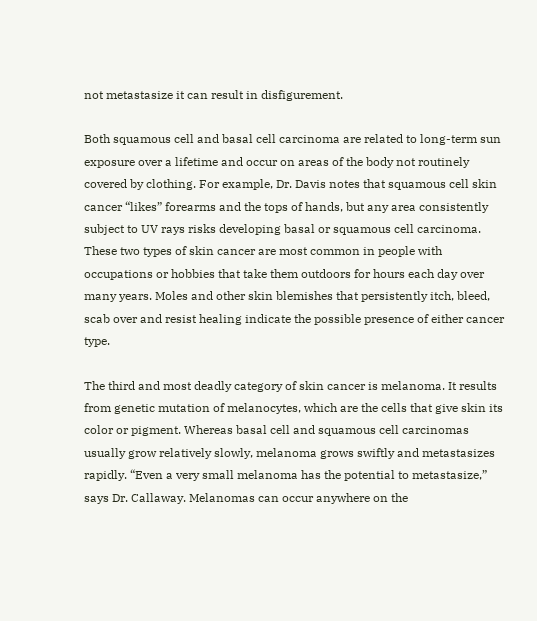not metastasize it can result in disfigurement.

Both squamous cell and basal cell carcinoma are related to long-term sun exposure over a lifetime and occur on areas of the body not routinely covered by clothing. For example, Dr. Davis notes that squamous cell skin cancer “likes” forearms and the tops of hands, but any area consistently subject to UV rays risks developing basal or squamous cell carcinoma. These two types of skin cancer are most common in people with occupations or hobbies that take them outdoors for hours each day over many years. Moles and other skin blemishes that persistently itch, bleed, scab over and resist healing indicate the possible presence of either cancer type.

The third and most deadly category of skin cancer is melanoma. It results from genetic mutation of melanocytes, which are the cells that give skin its color or pigment. Whereas basal cell and squamous cell carcinomas usually grow relatively slowly, melanoma grows swiftly and metastasizes rapidly. “Even a very small melanoma has the potential to metastasize,” says Dr. Callaway. Melanomas can occur anywhere on the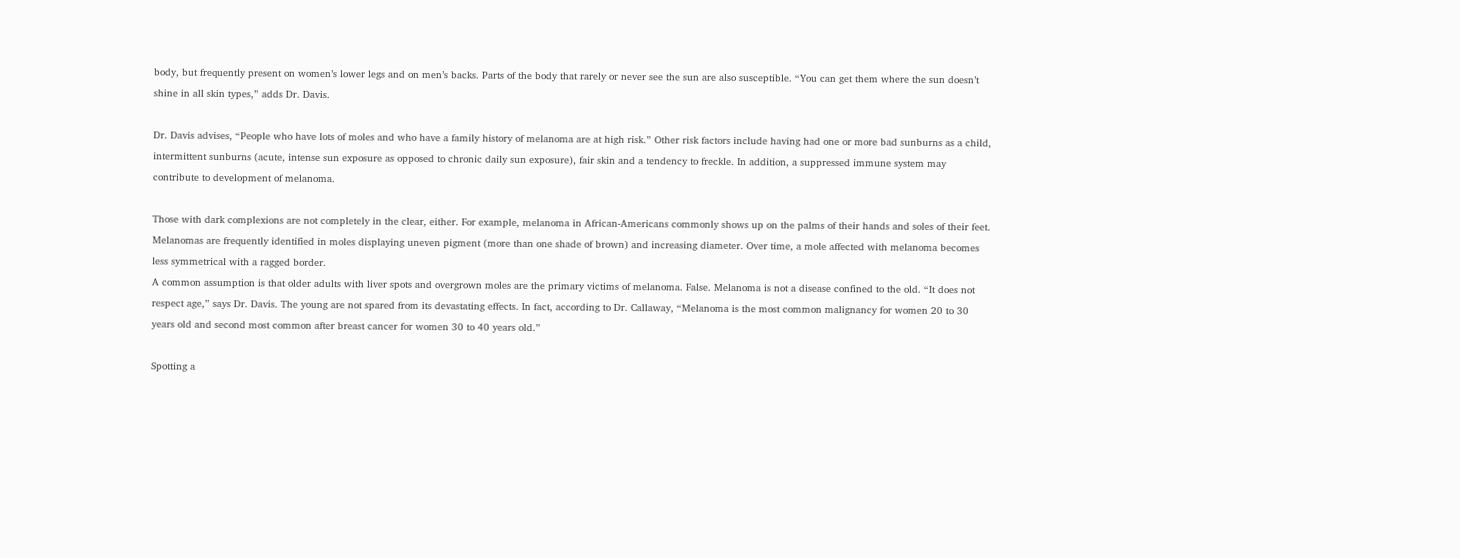body, but frequently present on women’s lower legs and on men’s backs. Parts of the body that rarely or never see the sun are also susceptible. “You can get them where the sun doesn’t shine in all skin types,” adds Dr. Davis.

Dr. Davis advises, “People who have lots of moles and who have a family history of melanoma are at high risk.” Other risk factors include having had one or more bad sunburns as a child, intermittent sunburns (acute, intense sun exposure as opposed to chronic daily sun exposure), fair skin and a tendency to freckle. In addition, a suppressed immune system may contribute to development of melanoma.

Those with dark complexions are not completely in the clear, either. For example, melanoma in African-Americans commonly shows up on the palms of their hands and soles of their feet. Melanomas are frequently identified in moles displaying uneven pigment (more than one shade of brown) and increasing diameter. Over time, a mole affected with melanoma becomes less symmetrical with a ragged border.
A common assumption is that older adults with liver spots and overgrown moles are the primary victims of melanoma. False. Melanoma is not a disease confined to the old. “It does not respect age,” says Dr. Davis. The young are not spared from its devastating effects. In fact, according to Dr. Callaway, “Melanoma is the most common malignancy for women 20 to 30 years old and second most common after breast cancer for women 30 to 40 years old.”

Spotting a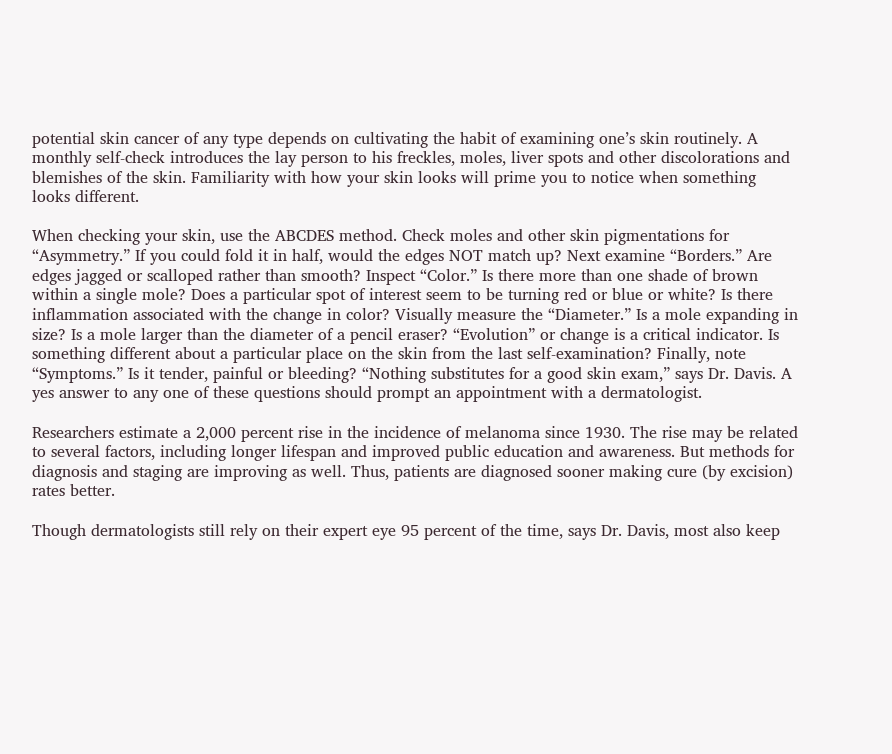potential skin cancer of any type depends on cultivating the habit of examining one’s skin routinely. A monthly self-check introduces the lay person to his freckles, moles, liver spots and other discolorations and blemishes of the skin. Familiarity with how your skin looks will prime you to notice when something looks different.

When checking your skin, use the ABCDES method. Check moles and other skin pigmentations for “Asymmetry.” If you could fold it in half, would the edges NOT match up? Next examine “Borders.” Are edges jagged or scalloped rather than smooth? Inspect “Color.” Is there more than one shade of brown within a single mole? Does a particular spot of interest seem to be turning red or blue or white? Is there inflammation associated with the change in color? Visually measure the “Diameter.” Is a mole expanding in size? Is a mole larger than the diameter of a pencil eraser? “Evolution” or change is a critical indicator. Is something different about a particular place on the skin from the last self-examination? Finally, note “Symptoms.” Is it tender, painful or bleeding? “Nothing substitutes for a good skin exam,” says Dr. Davis. A yes answer to any one of these questions should prompt an appointment with a dermatologist.

Researchers estimate a 2,000 percent rise in the incidence of melanoma since 1930. The rise may be related to several factors, including longer lifespan and improved public education and awareness. But methods for diagnosis and staging are improving as well. Thus, patients are diagnosed sooner making cure (by excision) rates better.

Though dermatologists still rely on their expert eye 95 percent of the time, says Dr. Davis, most also keep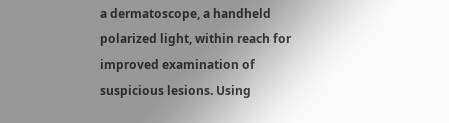a dermatoscope, a handheld polarized light, within reach for improved examination of suspicious lesions. Using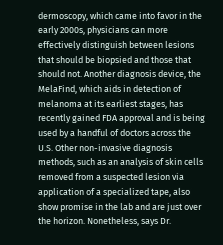dermoscopy, which came into favor in the early 2000s, physicians can more effectively distinguish between lesions that should be biopsied and those that should not. Another diagnosis device, the MelaFind, which aids in detection of melanoma at its earliest stages, has recently gained FDA approval and is being used by a handful of doctors across the U.S. Other non-invasive diagnosis methods, such as an analysis of skin cells removed from a suspected lesion via application of a specialized tape, also show promise in the lab and are just over the horizon. Nonetheless, says Dr.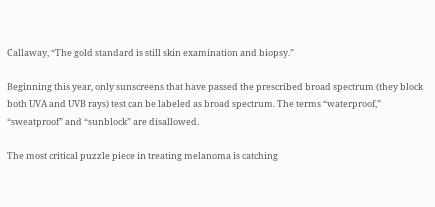Callaway, “The gold standard is still skin examination and biopsy.”

Beginning this year, only sunscreens that have passed the prescribed broad spectrum (they block both UVA and UVB rays) test can be labeled as broad spectrum. The terms “waterproof,” “sweatproof” and “sunblock” are disallowed.

The most critical puzzle piece in treating melanoma is catching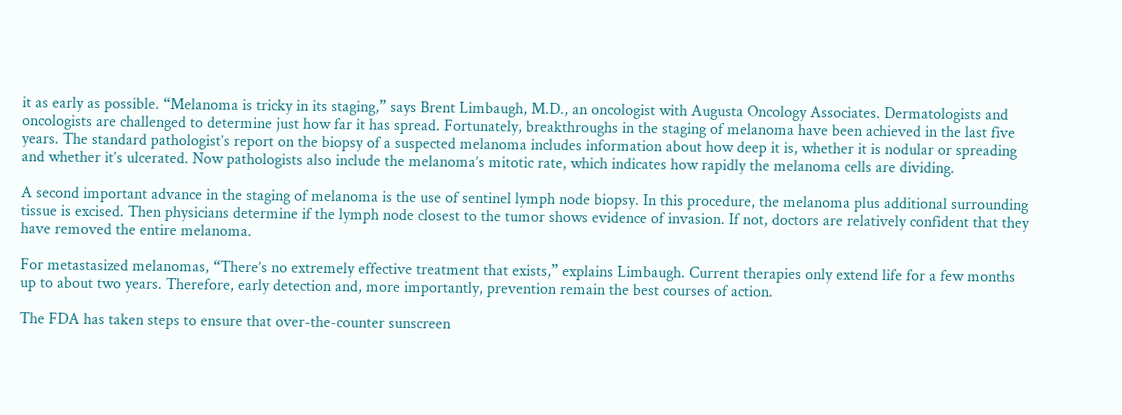it as early as possible. “Melanoma is tricky in its staging,” says Brent Limbaugh, M.D., an oncologist with Augusta Oncology Associates. Dermatologists and oncologists are challenged to determine just how far it has spread. Fortunately, breakthroughs in the staging of melanoma have been achieved in the last five years. The standard pathologist’s report on the biopsy of a suspected melanoma includes information about how deep it is, whether it is nodular or spreading and whether it’s ulcerated. Now pathologists also include the melanoma’s mitotic rate, which indicates how rapidly the melanoma cells are dividing.

A second important advance in the staging of melanoma is the use of sentinel lymph node biopsy. In this procedure, the melanoma plus additional surrounding tissue is excised. Then physicians determine if the lymph node closest to the tumor shows evidence of invasion. If not, doctors are relatively confident that they have removed the entire melanoma.

For metastasized melanomas, “There’s no extremely effective treatment that exists,” explains Limbaugh. Current therapies only extend life for a few months up to about two years. Therefore, early detection and, more importantly, prevention remain the best courses of action.

The FDA has taken steps to ensure that over-the-counter sunscreen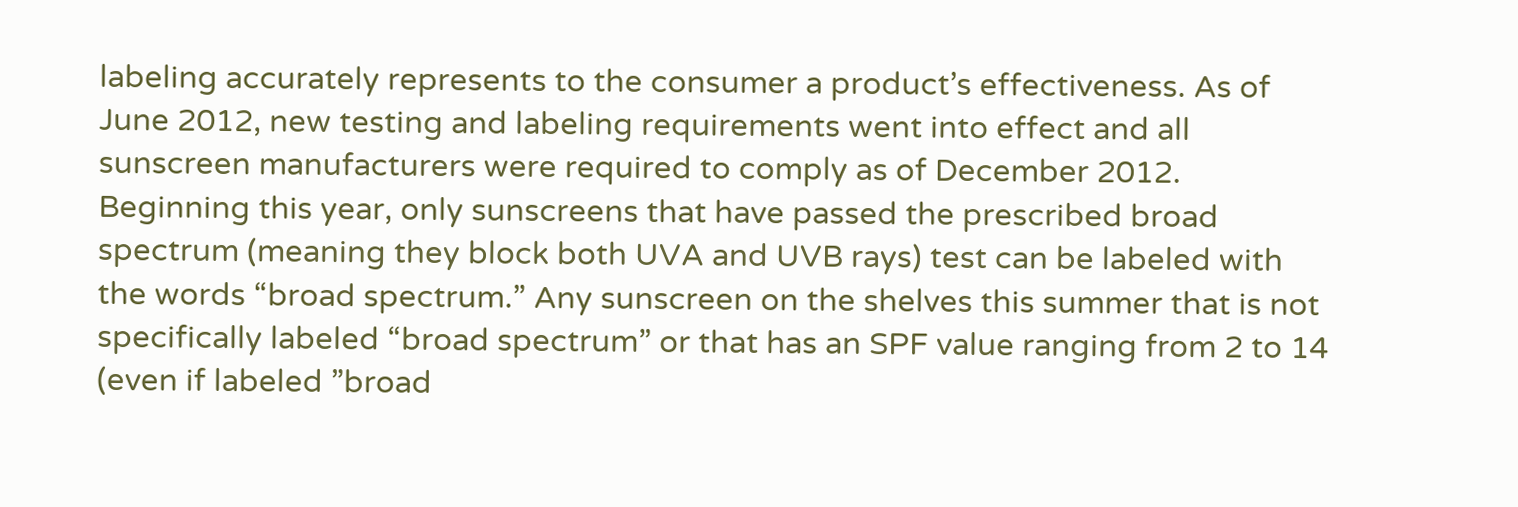labeling accurately represents to the consumer a product’s effectiveness. As of June 2012, new testing and labeling requirements went into effect and all sunscreen manufacturers were required to comply as of December 2012. Beginning this year, only sunscreens that have passed the prescribed broad spectrum (meaning they block both UVA and UVB rays) test can be labeled with the words “broad spectrum.” Any sunscreen on the shelves this summer that is not specifically labeled “broad spectrum” or that has an SPF value ranging from 2 to 14 (even if labeled ”broad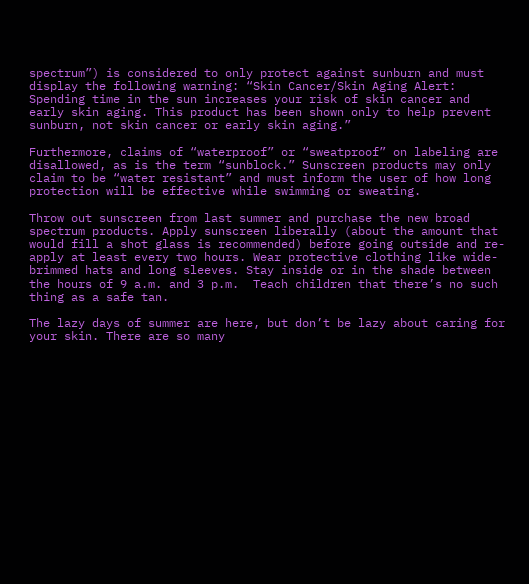spectrum”) is considered to only protect against sunburn and must display the following warning: “Skin Cancer/Skin Aging Alert:  Spending time in the sun increases your risk of skin cancer and early skin aging. This product has been shown only to help prevent sunburn, not skin cancer or early skin aging.”

Furthermore, claims of “waterproof” or “sweatproof” on labeling are disallowed, as is the term “sunblock.” Sunscreen products may only claim to be “water resistant” and must inform the user of how long protection will be effective while swimming or sweating.

Throw out sunscreen from last summer and purchase the new broad spectrum products. Apply sunscreen liberally (about the amount that would fill a shot glass is recommended) before going outside and re-apply at least every two hours. Wear protective clothing like wide-brimmed hats and long sleeves. Stay inside or in the shade between the hours of 9 a.m. and 3 p.m.  Teach children that there’s no such thing as a safe tan.

The lazy days of summer are here, but don’t be lazy about caring for your skin. There are so many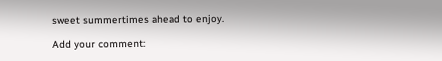sweet summertimes ahead to enjoy.

Add your comment: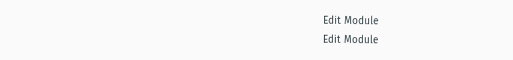Edit Module
Edit Module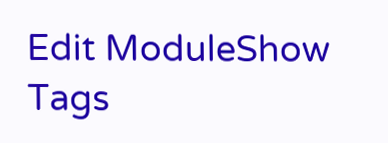Edit ModuleShow Tags